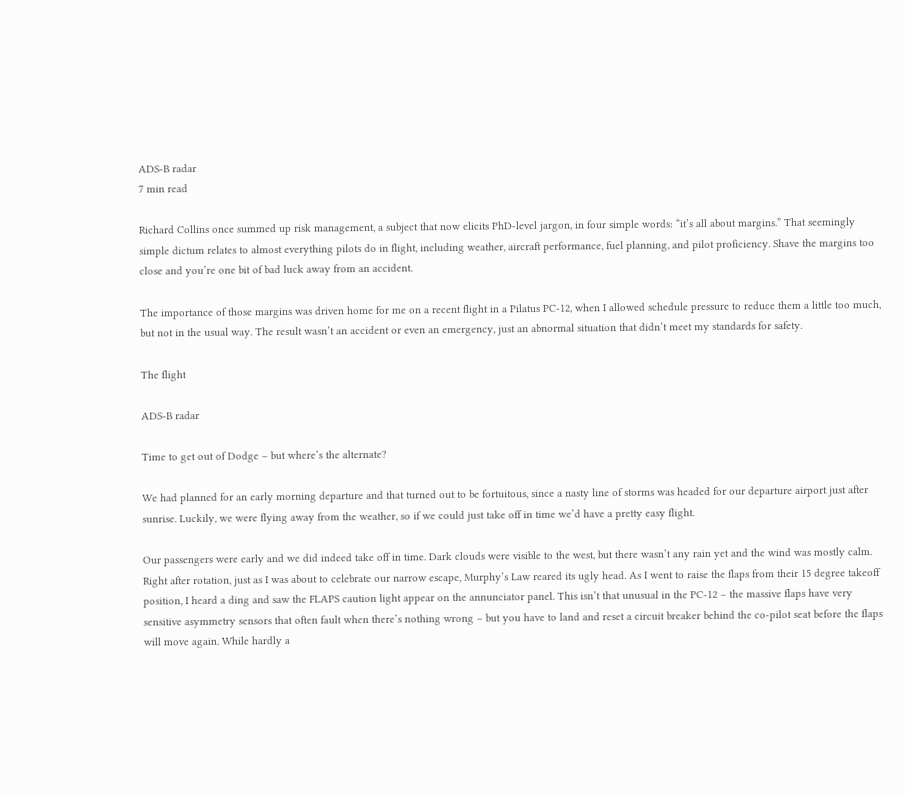ADS-B radar
7 min read

Richard Collins once summed up risk management, a subject that now elicits PhD-level jargon, in four simple words: “it’s all about margins.” That seemingly simple dictum relates to almost everything pilots do in flight, including weather, aircraft performance, fuel planning, and pilot proficiency. Shave the margins too close and you’re one bit of bad luck away from an accident.

The importance of those margins was driven home for me on a recent flight in a Pilatus PC-12, when I allowed schedule pressure to reduce them a little too much, but not in the usual way. The result wasn’t an accident or even an emergency, just an abnormal situation that didn’t meet my standards for safety.

The flight

ADS-B radar

Time to get out of Dodge – but where’s the alternate?

We had planned for an early morning departure and that turned out to be fortuitous, since a nasty line of storms was headed for our departure airport just after sunrise. Luckily, we were flying away from the weather, so if we could just take off in time we’d have a pretty easy flight.

Our passengers were early and we did indeed take off in time. Dark clouds were visible to the west, but there wasn’t any rain yet and the wind was mostly calm. Right after rotation, just as I was about to celebrate our narrow escape, Murphy’s Law reared its ugly head. As I went to raise the flaps from their 15 degree takeoff position, I heard a ding and saw the FLAPS caution light appear on the annunciator panel. This isn’t that unusual in the PC-12 – the massive flaps have very sensitive asymmetry sensors that often fault when there’s nothing wrong – but you have to land and reset a circuit breaker behind the co-pilot seat before the flaps will move again. While hardly a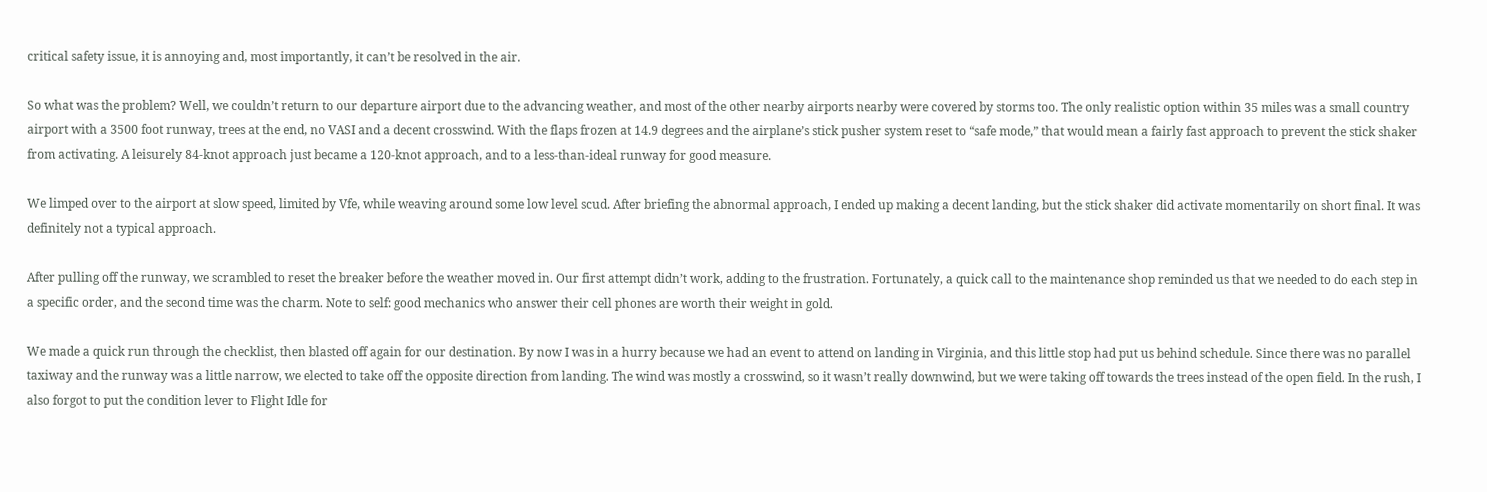critical safety issue, it is annoying and, most importantly, it can’t be resolved in the air.

So what was the problem? Well, we couldn’t return to our departure airport due to the advancing weather, and most of the other nearby airports nearby were covered by storms too. The only realistic option within 35 miles was a small country airport with a 3500 foot runway, trees at the end, no VASI and a decent crosswind. With the flaps frozen at 14.9 degrees and the airplane’s stick pusher system reset to “safe mode,” that would mean a fairly fast approach to prevent the stick shaker from activating. A leisurely 84-knot approach just became a 120-knot approach, and to a less-than-ideal runway for good measure.

We limped over to the airport at slow speed, limited by Vfe, while weaving around some low level scud. After briefing the abnormal approach, I ended up making a decent landing, but the stick shaker did activate momentarily on short final. It was definitely not a typical approach.

After pulling off the runway, we scrambled to reset the breaker before the weather moved in. Our first attempt didn’t work, adding to the frustration. Fortunately, a quick call to the maintenance shop reminded us that we needed to do each step in a specific order, and the second time was the charm. Note to self: good mechanics who answer their cell phones are worth their weight in gold.

We made a quick run through the checklist, then blasted off again for our destination. By now I was in a hurry because we had an event to attend on landing in Virginia, and this little stop had put us behind schedule. Since there was no parallel taxiway and the runway was a little narrow, we elected to take off the opposite direction from landing. The wind was mostly a crosswind, so it wasn’t really downwind, but we were taking off towards the trees instead of the open field. In the rush, I also forgot to put the condition lever to Flight Idle for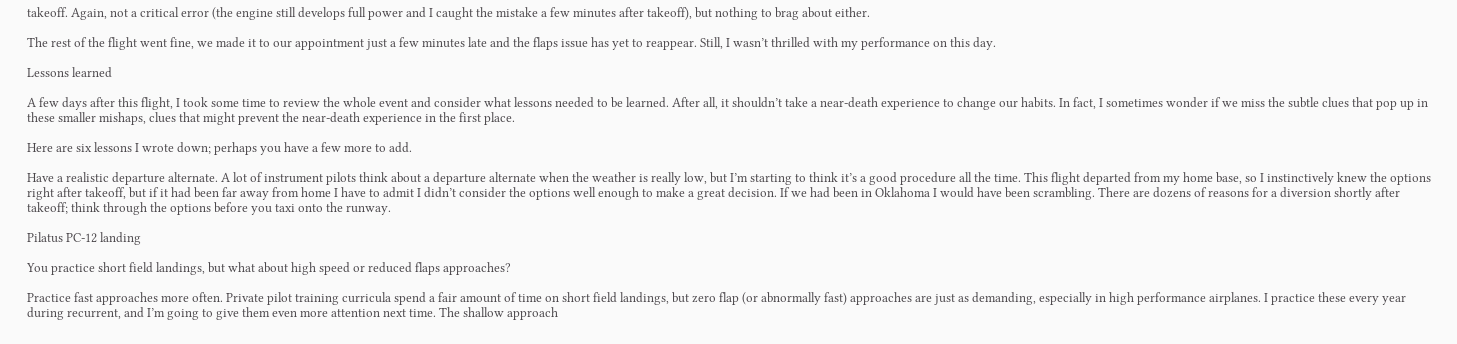takeoff. Again, not a critical error (the engine still develops full power and I caught the mistake a few minutes after takeoff), but nothing to brag about either.

The rest of the flight went fine, we made it to our appointment just a few minutes late and the flaps issue has yet to reappear. Still, I wasn’t thrilled with my performance on this day.

Lessons learned

A few days after this flight, I took some time to review the whole event and consider what lessons needed to be learned. After all, it shouldn’t take a near-death experience to change our habits. In fact, I sometimes wonder if we miss the subtle clues that pop up in these smaller mishaps, clues that might prevent the near-death experience in the first place.

Here are six lessons I wrote down; perhaps you have a few more to add.

Have a realistic departure alternate. A lot of instrument pilots think about a departure alternate when the weather is really low, but I’m starting to think it’s a good procedure all the time. This flight departed from my home base, so I instinctively knew the options right after takeoff, but if it had been far away from home I have to admit I didn’t consider the options well enough to make a great decision. If we had been in Oklahoma I would have been scrambling. There are dozens of reasons for a diversion shortly after takeoff; think through the options before you taxi onto the runway.

Pilatus PC-12 landing

You practice short field landings, but what about high speed or reduced flaps approaches?

Practice fast approaches more often. Private pilot training curricula spend a fair amount of time on short field landings, but zero flap (or abnormally fast) approaches are just as demanding, especially in high performance airplanes. I practice these every year during recurrent, and I’m going to give them even more attention next time. The shallow approach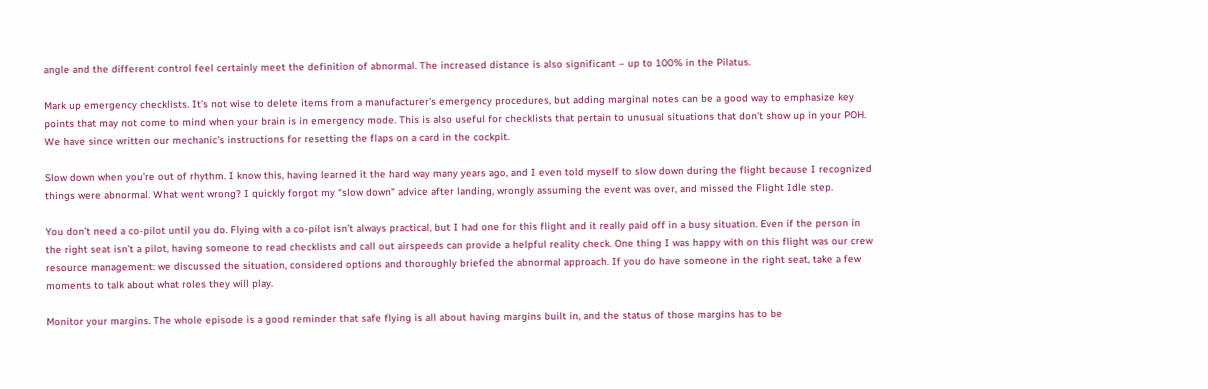angle and the different control feel certainly meet the definition of abnormal. The increased distance is also significant – up to 100% in the Pilatus.

Mark up emergency checklists. It’s not wise to delete items from a manufacturer’s emergency procedures, but adding marginal notes can be a good way to emphasize key points that may not come to mind when your brain is in emergency mode. This is also useful for checklists that pertain to unusual situations that don’t show up in your POH. We have since written our mechanic’s instructions for resetting the flaps on a card in the cockpit.

Slow down when you’re out of rhythm. I know this, having learned it the hard way many years ago, and I even told myself to slow down during the flight because I recognized things were abnormal. What went wrong? I quickly forgot my “slow down” advice after landing, wrongly assuming the event was over, and missed the Flight Idle step.

You don’t need a co-pilot until you do. Flying with a co-pilot isn’t always practical, but I had one for this flight and it really paid off in a busy situation. Even if the person in the right seat isn’t a pilot, having someone to read checklists and call out airspeeds can provide a helpful reality check. One thing I was happy with on this flight was our crew resource management: we discussed the situation, considered options and thoroughly briefed the abnormal approach. If you do have someone in the right seat, take a few moments to talk about what roles they will play.

Monitor your margins. The whole episode is a good reminder that safe flying is all about having margins built in, and the status of those margins has to be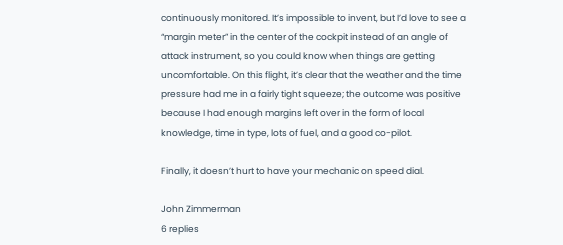continuously monitored. It’s impossible to invent, but I’d love to see a “margin meter” in the center of the cockpit instead of an angle of attack instrument, so you could know when things are getting uncomfortable. On this flight, it’s clear that the weather and the time pressure had me in a fairly tight squeeze; the outcome was positive because I had enough margins left over in the form of local knowledge, time in type, lots of fuel, and a good co-pilot.

Finally, it doesn’t hurt to have your mechanic on speed dial.

John Zimmerman
6 replies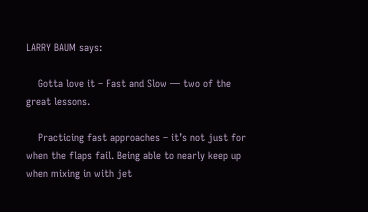LARRY BAUM says:

    Gotta love it – Fast and Slow — two of the great lessons.

    Practicing fast approaches – it’s not just for when the flaps fail. Being able to nearly keep up when mixing in with jet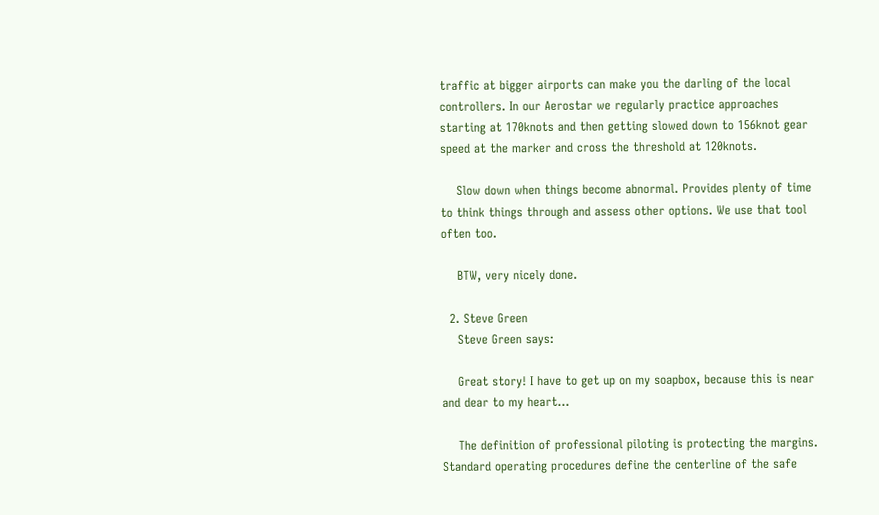traffic at bigger airports can make you the darling of the local controllers. In our Aerostar we regularly practice approaches starting at 170knots and then getting slowed down to 156knot gear speed at the marker and cross the threshold at 120knots.

    Slow down when things become abnormal. Provides plenty of time to think things through and assess other options. We use that tool often too.

    BTW, very nicely done.

  2. Steve Green
    Steve Green says:

    Great story! I have to get up on my soapbox, because this is near and dear to my heart…

    The definition of professional piloting is protecting the margins. Standard operating procedures define the centerline of the safe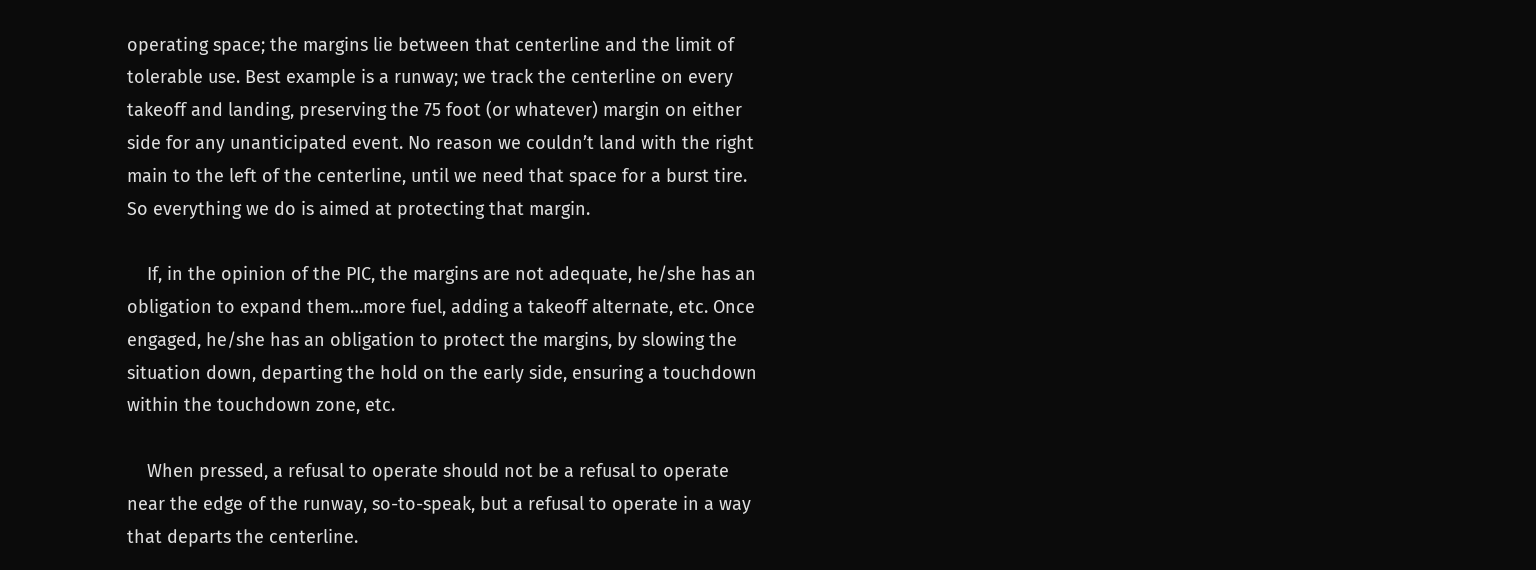operating space; the margins lie between that centerline and the limit of tolerable use. Best example is a runway; we track the centerline on every takeoff and landing, preserving the 75 foot (or whatever) margin on either side for any unanticipated event. No reason we couldn’t land with the right main to the left of the centerline, until we need that space for a burst tire. So everything we do is aimed at protecting that margin.

    If, in the opinion of the PIC, the margins are not adequate, he/she has an obligation to expand them…more fuel, adding a takeoff alternate, etc. Once engaged, he/she has an obligation to protect the margins, by slowing the situation down, departing the hold on the early side, ensuring a touchdown within the touchdown zone, etc.

    When pressed, a refusal to operate should not be a refusal to operate near the edge of the runway, so-to-speak, but a refusal to operate in a way that departs the centerline.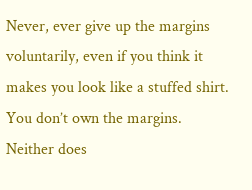Never, ever give up the margins voluntarily, even if you think it makes you look like a stuffed shirt. You don’t own the margins. Neither does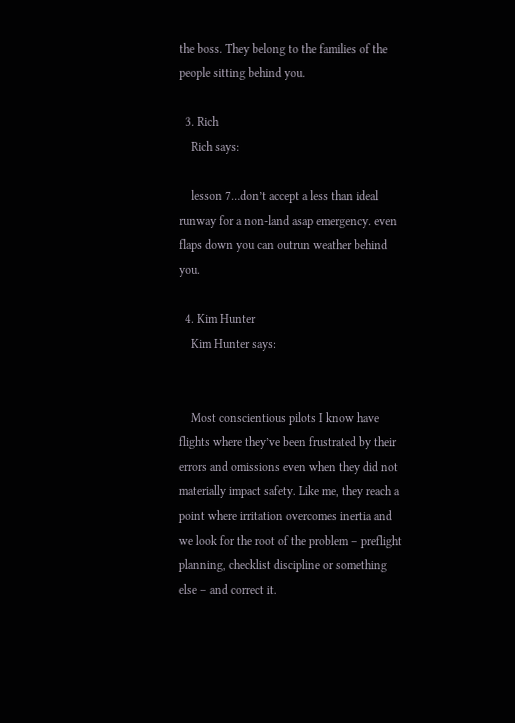the boss. They belong to the families of the people sitting behind you.

  3. Rich
    Rich says:

    lesson 7…don’t accept a less than ideal runway for a non-land asap emergency. even flaps down you can outrun weather behind you.

  4. Kim Hunter
    Kim Hunter says:


    Most conscientious pilots I know have flights where they’ve been frustrated by their errors and omissions even when they did not materially impact safety. Like me, they reach a point where irritation overcomes inertia and we look for the root of the problem – preflight planning, checklist discipline or something else – and correct it.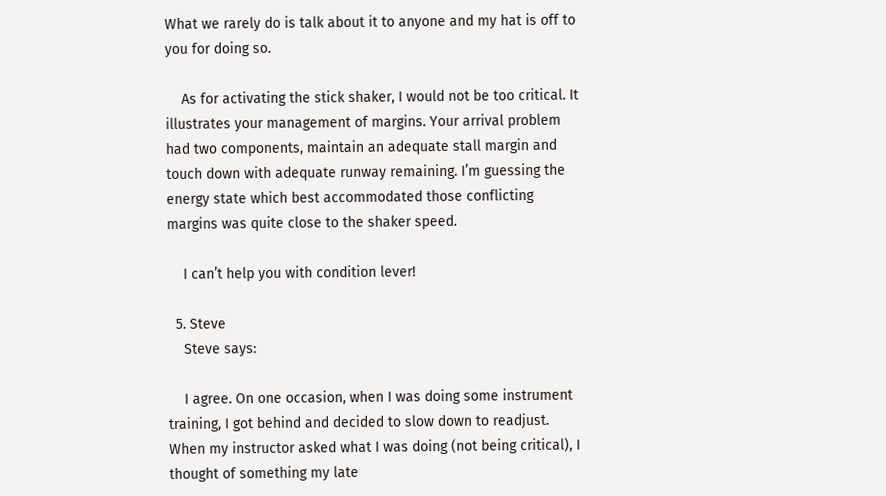What we rarely do is talk about it to anyone and my hat is off to you for doing so.

    As for activating the stick shaker, I would not be too critical. It illustrates your management of margins. Your arrival problem had two components, maintain an adequate stall margin and touch down with adequate runway remaining. I’m guessing the energy state which best accommodated those conflicting margins was quite close to the shaker speed.

    I can’t help you with condition lever!

  5. Steve
    Steve says:

    I agree. On one occasion, when I was doing some instrument training, I got behind and decided to slow down to readjust. When my instructor asked what I was doing (not being critical), I thought of something my late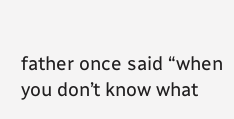father once said “when you don’t know what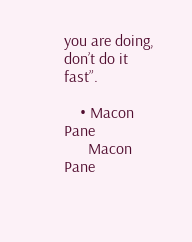you are doing, don’t do it fast”.

    • Macon Pane
      Macon Pane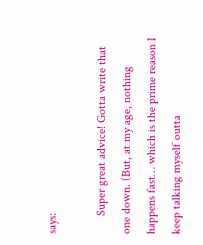says:

      Super great advice! Gotta write that one down. (But, at my age, nothing happens fast… which is the prime reason I keep talking myself outta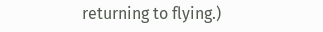returning to flying.)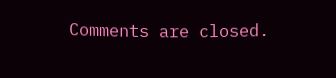Comments are closed.